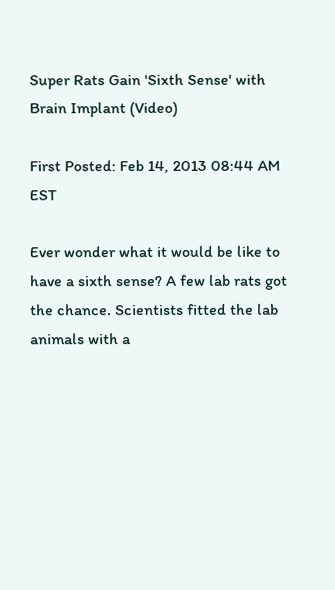Super Rats Gain 'Sixth Sense' with Brain Implant (Video)

First Posted: Feb 14, 2013 08:44 AM EST

Ever wonder what it would be like to have a sixth sense? A few lab rats got the chance. Scientists fitted the lab animals with a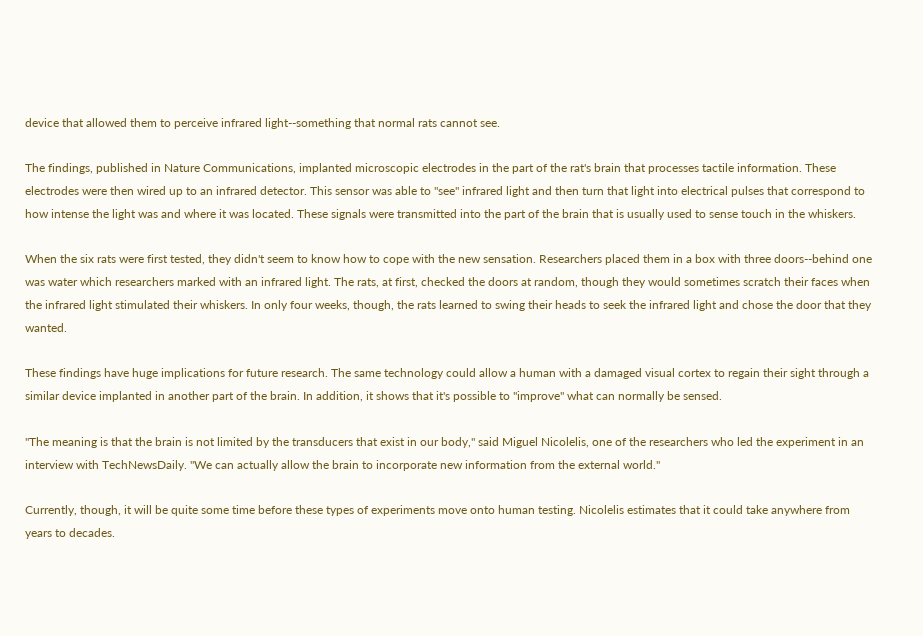device that allowed them to perceive infrared light--something that normal rats cannot see.

The findings, published in Nature Communications, implanted microscopic electrodes in the part of the rat's brain that processes tactile information. These electrodes were then wired up to an infrared detector. This sensor was able to "see" infrared light and then turn that light into electrical pulses that correspond to how intense the light was and where it was located. These signals were transmitted into the part of the brain that is usually used to sense touch in the whiskers.

When the six rats were first tested, they didn't seem to know how to cope with the new sensation. Researchers placed them in a box with three doors--behind one was water which researchers marked with an infrared light. The rats, at first, checked the doors at random, though they would sometimes scratch their faces when the infrared light stimulated their whiskers. In only four weeks, though, the rats learned to swing their heads to seek the infrared light and chose the door that they wanted.

These findings have huge implications for future research. The same technology could allow a human with a damaged visual cortex to regain their sight through a similar device implanted in another part of the brain. In addition, it shows that it's possible to "improve" what can normally be sensed.

"The meaning is that the brain is not limited by the transducers that exist in our body," said Miguel Nicolelis, one of the researchers who led the experiment in an interview with TechNewsDaily. "We can actually allow the brain to incorporate new information from the external world."

Currently, though, it will be quite some time before these types of experiments move onto human testing. Nicolelis estimates that it could take anywhere from years to decades.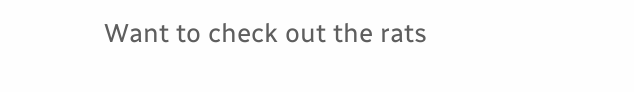Want to check out the rats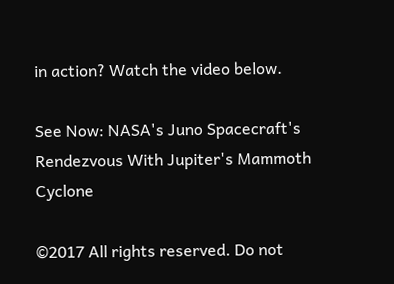in action? Watch the video below.

See Now: NASA's Juno Spacecraft's Rendezvous With Jupiter's Mammoth Cyclone

©2017 All rights reserved. Do not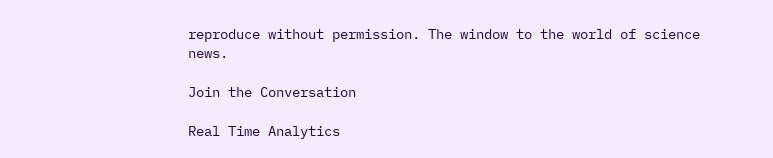reproduce without permission. The window to the world of science news.

Join the Conversation

Real Time Analytics